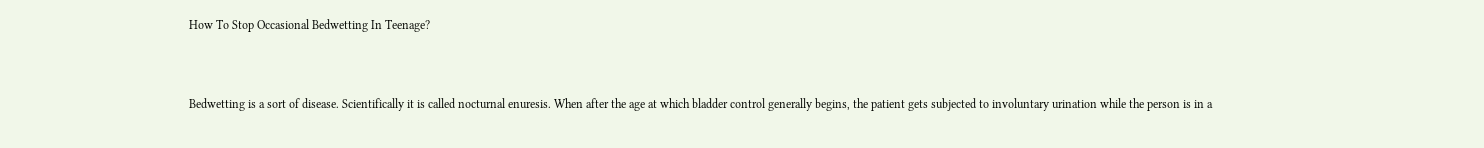How To Stop Occasional Bedwetting In Teenage?



Bedwetting is a sort of disease. Scientifically it is called nocturnal enuresis. When after the age at which bladder control generally begins, the patient gets subjected to involuntary urination while the person is in a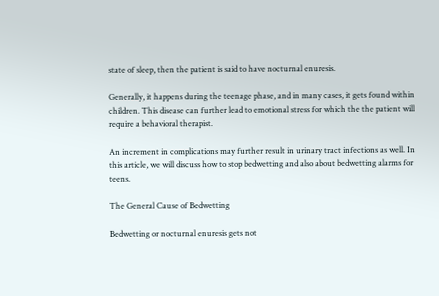state of sleep, then the patient is said to have nocturnal enuresis.

Generally, it happens during the teenage phase, and in many cases, it gets found within children. This disease can further lead to emotional stress for which the the patient will require a behavioral therapist.

An increment in complications may further result in urinary tract infections as well. In this article, we will discuss how to stop bedwetting and also about bedwetting alarms for teens.

The General Cause of Bedwetting

Bedwetting or nocturnal enuresis gets not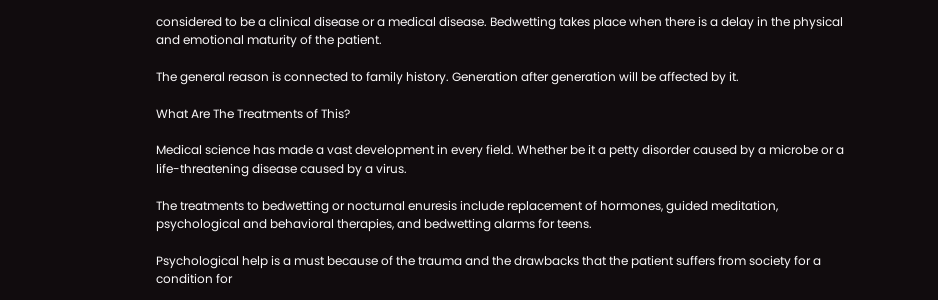considered to be a clinical disease or a medical disease. Bedwetting takes place when there is a delay in the physical and emotional maturity of the patient.

The general reason is connected to family history. Generation after generation will be affected by it.

What Are The Treatments of This?

Medical science has made a vast development in every field. Whether be it a petty disorder caused by a microbe or a life-threatening disease caused by a virus.

The treatments to bedwetting or nocturnal enuresis include replacement of hormones, guided meditation, psychological and behavioral therapies, and bedwetting alarms for teens.

Psychological help is a must because of the trauma and the drawbacks that the patient suffers from society for a condition for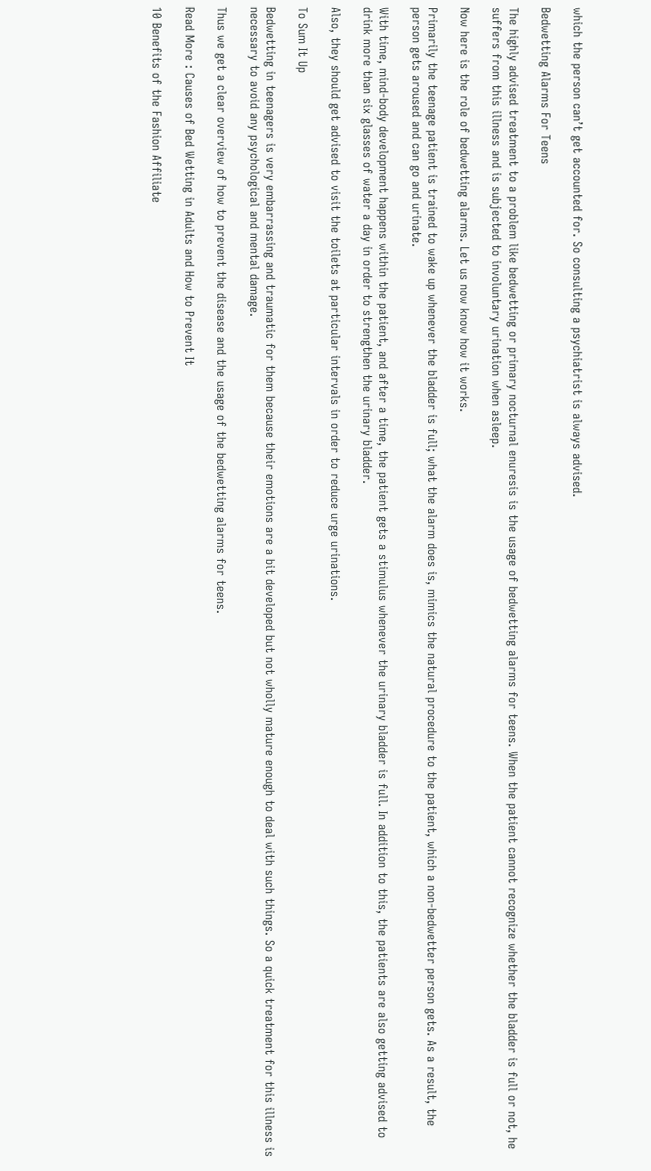which the person can’t get accounted for. So consulting a psychiatrist is always advised.

Bedwetting Alarms For Teens

The highly advised treatment to a problem like bedwetting or primary nocturnal enuresis is the usage of bedwetting alarms for teens. When the patient cannot recognize whether the bladder is full or not, he suffers from this illness and is subjected to involuntary urination when asleep.

Now here is the role of bedwetting alarms. Let us now know how it works.

Primarily the teenage patient is trained to wake up whenever the bladder is full; what the alarm does is, mimics the natural procedure to the patient, which a non-bedwetter person gets. As a result, the person gets aroused and can go and urinate.

With time, mind-body development happens within the patient, and after a time, the patient gets a stimulus whenever the urinary bladder is full. In addition to this, the patients are also getting advised to drink more than six glasses of water a day in order to strengthen the urinary bladder.

Also, they should get advised to visit the toilets at particular intervals in order to reduce urge urinations.

To Sum It Up

Bedwetting in teenagers is very embarrassing and traumatic for them because their emotions are a bit developed but not wholly mature enough to deal with such things. So a quick treatment for this illness is necessary to avoid any psychological and mental damage.

Thus we get a clear overview of how to prevent the disease and the usage of the bedwetting alarms for teens.

Read More : Causes of Bed Wetting in Adults and How to Prevent It

10 Benefits of the Fashion Affiliate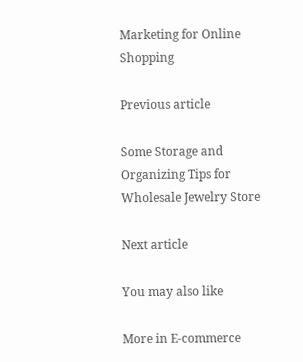Marketing for Online Shopping

Previous article

Some Storage and Organizing Tips for Wholesale Jewelry Store

Next article

You may also like

More in E-commerce